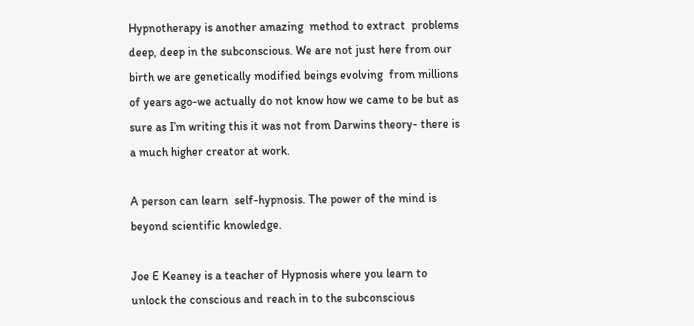Hypnotherapy is another amazing  method to extract  problems deep, deep in the subconscious. We are not just here from our birth we are genetically modified beings evolving  from millions of years ago-we actually do not know how we came to be but as sure as I’m writing this it was not from Darwins theory- there is a much higher creator at work.

A person can learn  self-hypnosis. The power of the mind is beyond scientific knowledge.

Joe E Keaney is a teacher of Hypnosis where you learn to unlock the conscious and reach in to the subconscious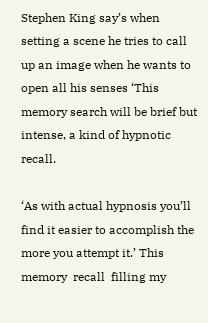Stephen King say’s when setting a scene he tries to call up an image when he wants to open all his senses ‘This memory search will be brief but intense, a kind of hypnotic recall.

‘As with actual hypnosis you’ll find it easier to accomplish the more you attempt it.’ This memory  recall  filling my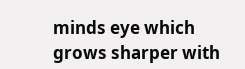minds eye which grows sharper with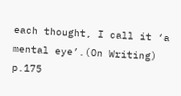each thought, I call it ‘a mental eye’.(On Writing) p.175